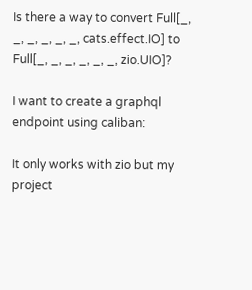Is there a way to convert Full[_, _, _, _, _, _, cats.effect.IO] to Full[_, _, _, _, _, _, zio.UIO]?

I want to create a graphql endpoint using caliban:

It only works with zio but my project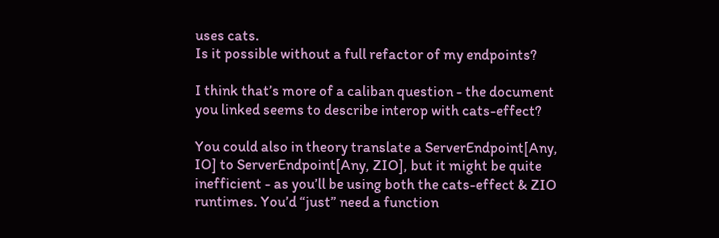uses cats.
Is it possible without a full refactor of my endpoints?

I think that’s more of a caliban question - the document you linked seems to describe interop with cats-effect?

You could also in theory translate a ServerEndpoint[Any, IO] to ServerEndpoint[Any, ZIO], but it might be quite inefficient - as you’ll be using both the cats-effect & ZIO runtimes. You’d “just” need a function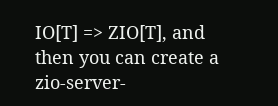IO[T] => ZIO[T], and then you can create a zio-server-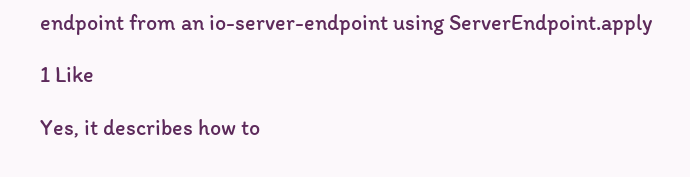endpoint from an io-server-endpoint using ServerEndpoint.apply

1 Like

Yes, it describes how to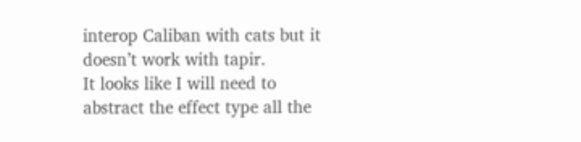interop Caliban with cats but it doesn’t work with tapir.
It looks like I will need to abstract the effect type all the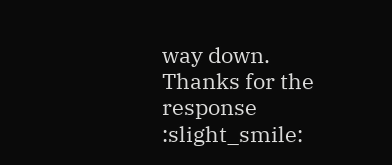way down.
Thanks for the response :slight_smile: